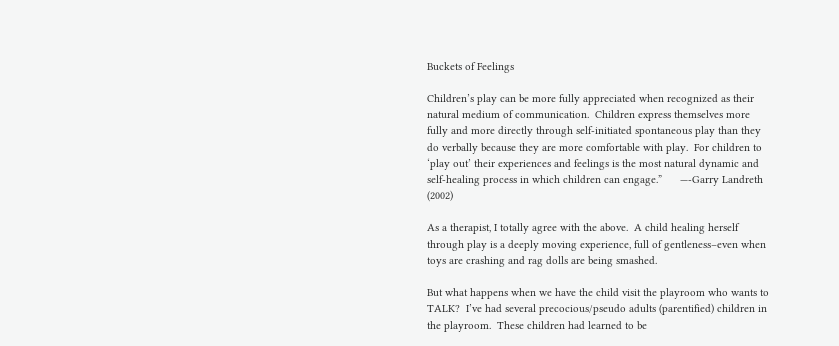Buckets of Feelings

Children’s play can be more fully appreciated when recognized as their natural medium of communication.  Children express themselves more fully and more directly through self-initiated spontaneous play than they do verbally because they are more comfortable with play.  For children to ‘play out’ their experiences and feelings is the most natural dynamic and self-healing process in which children can engage.”      —-Garry Landreth (2002)

As a therapist, I totally agree with the above.  A child healing herself through play is a deeply moving experience, full of gentleness–even when toys are crashing and rag dolls are being smashed.

But what happens when we have the child visit the playroom who wants to TALK?  I’ve had several precocious/pseudo adults (parentified) children in the playroom.  These children had learned to be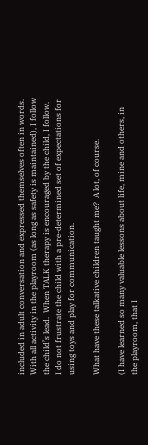included in adult conversation and expressed themselves often in words.  With all activity in the playroom (as long as safety is maintained), I follow the child’s lead.  When TALK therapy is encouraged by the child, I follow.  I do not frustrate the child with a pre-determined set of expectations for using toys and play for communication.

What have these talkative children taught me?  A lot, of course.

(I have learned so many valuable lessons about life, mine and others, in the playroom, that I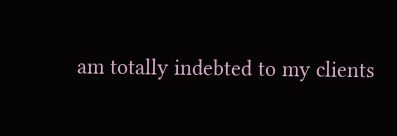am totally indebted to my clients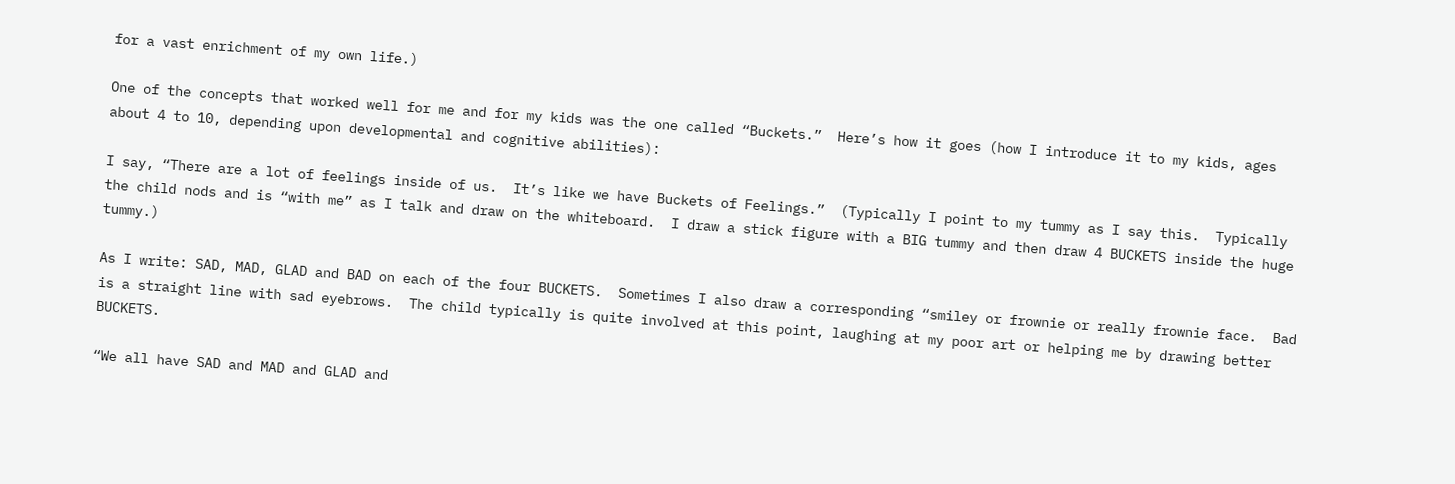for a vast enrichment of my own life.)

One of the concepts that worked well for me and for my kids was the one called “Buckets.”  Here’s how it goes (how I introduce it to my kids, ages about 4 to 10, depending upon developmental and cognitive abilities):

I say, “There are a lot of feelings inside of us.  It’s like we have Buckets of Feelings.”  (Typically I point to my tummy as I say this.  Typically the child nods and is “with me” as I talk and draw on the whiteboard.  I draw a stick figure with a BIG tummy and then draw 4 BUCKETS inside the huge tummy.)

As I write: SAD, MAD, GLAD and BAD on each of the four BUCKETS.  Sometimes I also draw a corresponding “smiley or frownie or really frownie face.  Bad is a straight line with sad eyebrows.  The child typically is quite involved at this point, laughing at my poor art or helping me by drawing better BUCKETS.

“We all have SAD and MAD and GLAD and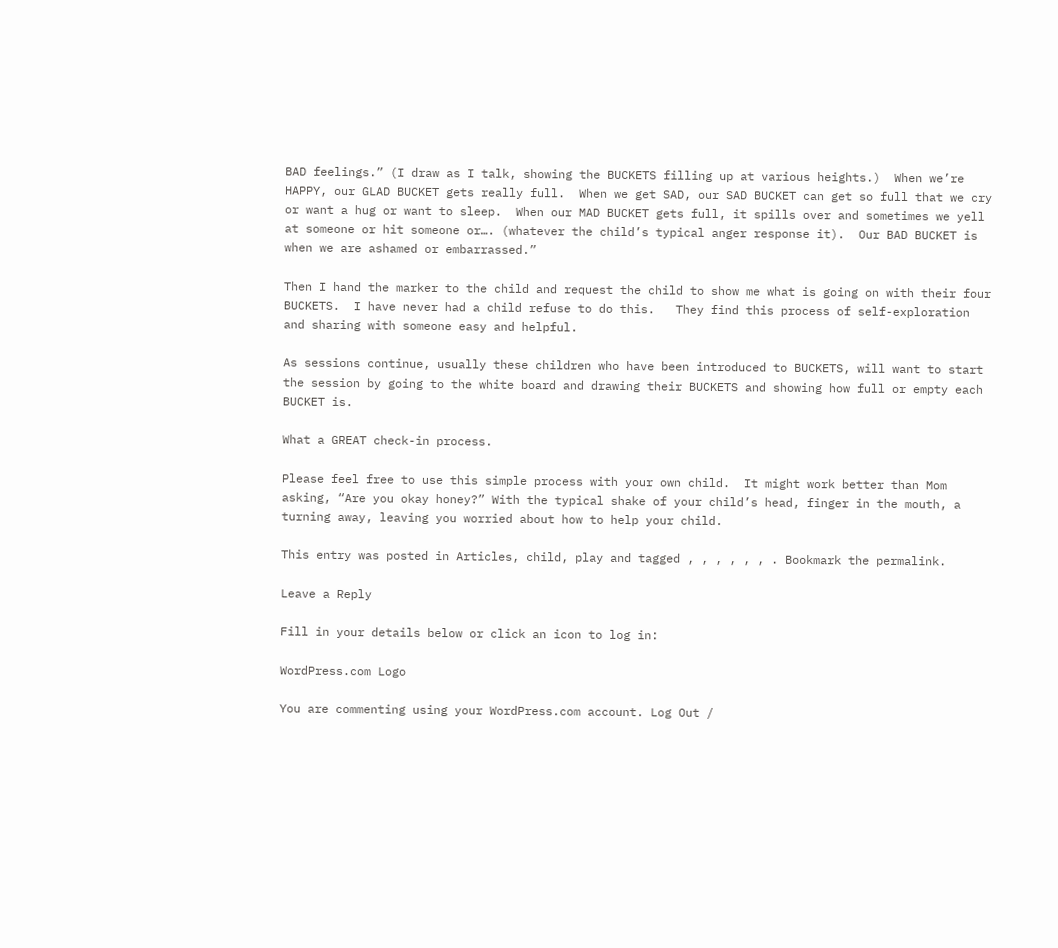BAD feelings.” (I draw as I talk, showing the BUCKETS filling up at various heights.)  When we’re HAPPY, our GLAD BUCKET gets really full.  When we get SAD, our SAD BUCKET can get so full that we cry or want a hug or want to sleep.  When our MAD BUCKET gets full, it spills over and sometimes we yell at someone or hit someone or…. (whatever the child’s typical anger response it).  Our BAD BUCKET is when we are ashamed or embarrassed.”

Then I hand the marker to the child and request the child to show me what is going on with their four BUCKETS.  I have never had a child refuse to do this.   They find this process of self-exploration and sharing with someone easy and helpful.

As sessions continue, usually these children who have been introduced to BUCKETS, will want to start the session by going to the white board and drawing their BUCKETS and showing how full or empty each BUCKET is.

What a GREAT check-in process.

Please feel free to use this simple process with your own child.  It might work better than Mom asking, “Are you okay honey?” With the typical shake of your child’s head, finger in the mouth, a turning away, leaving you worried about how to help your child.

This entry was posted in Articles, child, play and tagged , , , , , , . Bookmark the permalink.

Leave a Reply

Fill in your details below or click an icon to log in:

WordPress.com Logo

You are commenting using your WordPress.com account. Log Out /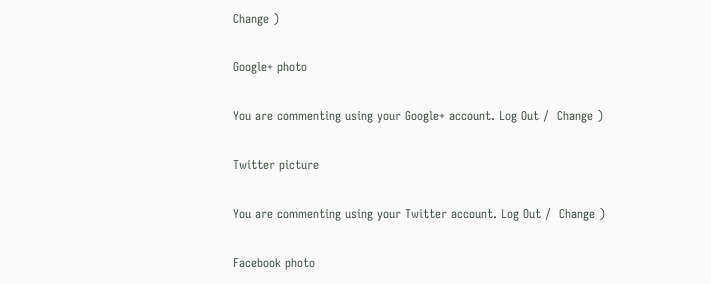Change )

Google+ photo

You are commenting using your Google+ account. Log Out /  Change )

Twitter picture

You are commenting using your Twitter account. Log Out /  Change )

Facebook photo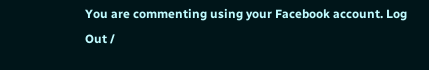You are commenting using your Facebook account. Log Out /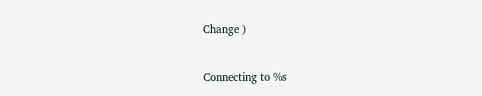Change )


Connecting to %s